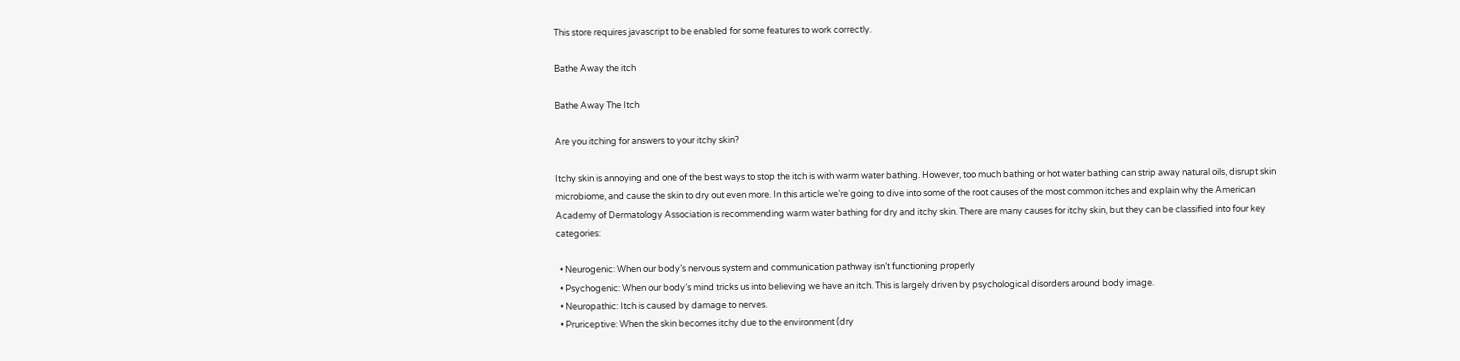This store requires javascript to be enabled for some features to work correctly.

Bathe Away the itch

Bathe Away The Itch

Are you itching for answers to your itchy skin?

Itchy skin is annoying and one of the best ways to stop the itch is with warm water bathing. However, too much bathing or hot water bathing can strip away natural oils, disrupt skin microbiome, and cause the skin to dry out even more. In this article we’re going to dive into some of the root causes of the most common itches and explain why the American Academy of Dermatology Association is recommending warm water bathing for dry and itchy skin. There are many causes for itchy skin, but they can be classified into four key categories:

  • Neurogenic: When our body’s nervous system and communication pathway isn’t functioning properly
  • Psychogenic: When our body’s mind tricks us into believing we have an itch. This is largely driven by psychological disorders around body image.
  • Neuropathic: Itch is caused by damage to nerves.
  • Pruriceptive: When the skin becomes itchy due to the environment (dry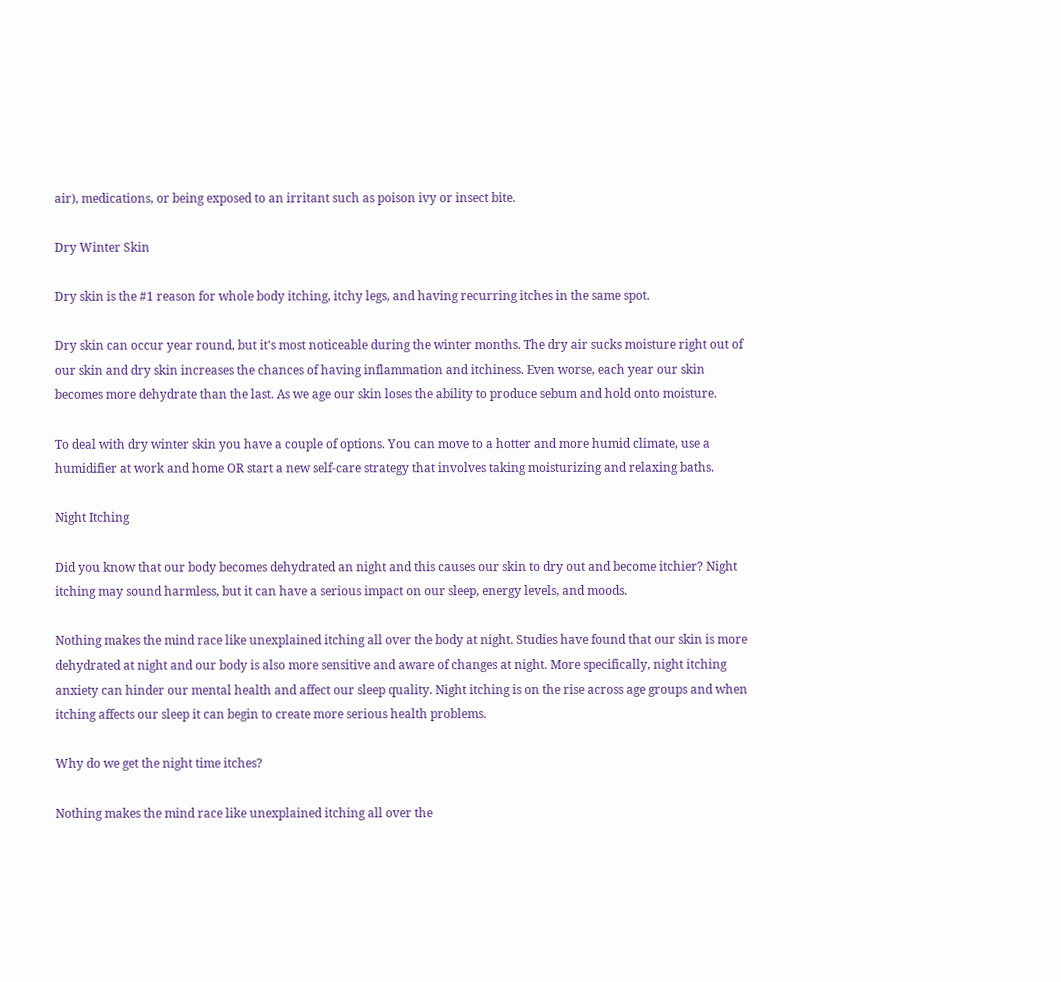air), medications, or being exposed to an irritant such as poison ivy or insect bite.

Dry Winter Skin

Dry skin is the #1 reason for whole body itching, itchy legs, and having recurring itches in the same spot.

Dry skin can occur year round, but it's most noticeable during the winter months. The dry air sucks moisture right out of our skin and dry skin increases the chances of having inflammation and itchiness. Even worse, each year our skin becomes more dehydrate than the last. As we age our skin loses the ability to produce sebum and hold onto moisture.

To deal with dry winter skin you have a couple of options. You can move to a hotter and more humid climate, use a humidifier at work and home OR start a new self-care strategy that involves taking moisturizing and relaxing baths.

Night Itching

Did you know that our body becomes dehydrated an night and this causes our skin to dry out and become itchier? Night itching may sound harmless, but it can have a serious impact on our sleep, energy levels, and moods.

Nothing makes the mind race like unexplained itching all over the body at night. Studies have found that our skin is more dehydrated at night and our body is also more sensitive and aware of changes at night. More specifically, night itching anxiety can hinder our mental health and affect our sleep quality. Night itching is on the rise across age groups and when itching affects our sleep it can begin to create more serious health problems.

Why do we get the night time itches?

Nothing makes the mind race like unexplained itching all over the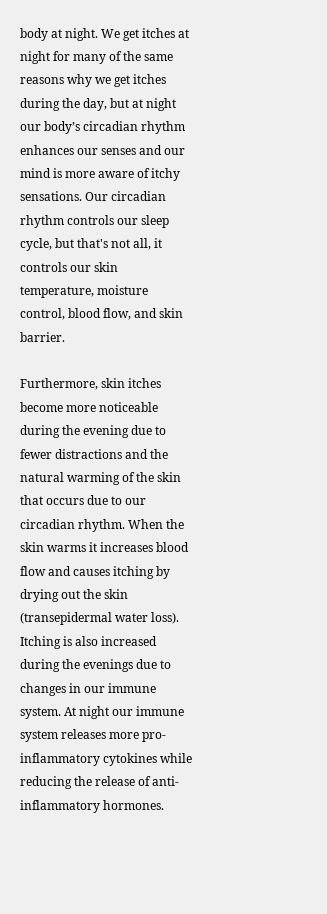body at night. We get itches at night for many of the same reasons why we get itches during the day, but at night our body’s circadian rhythm enhances our senses and our mind is more aware of itchy sensations. Our circadian rhythm controls our sleep cycle, but that's not all, it controls our skin temperature, moisture control, blood flow, and skin barrier.

Furthermore, skin itches become more noticeable during the evening due to fewer distractions and the natural warming of the skin that occurs due to our circadian rhythm. When the skin warms it increases blood flow and causes itching by drying out the skin (transepidermal water loss). Itching is also increased during the evenings due to changes in our immune system. At night our immune system releases more pro-inflammatory cytokines while reducing the release of anti-inflammatory hormones.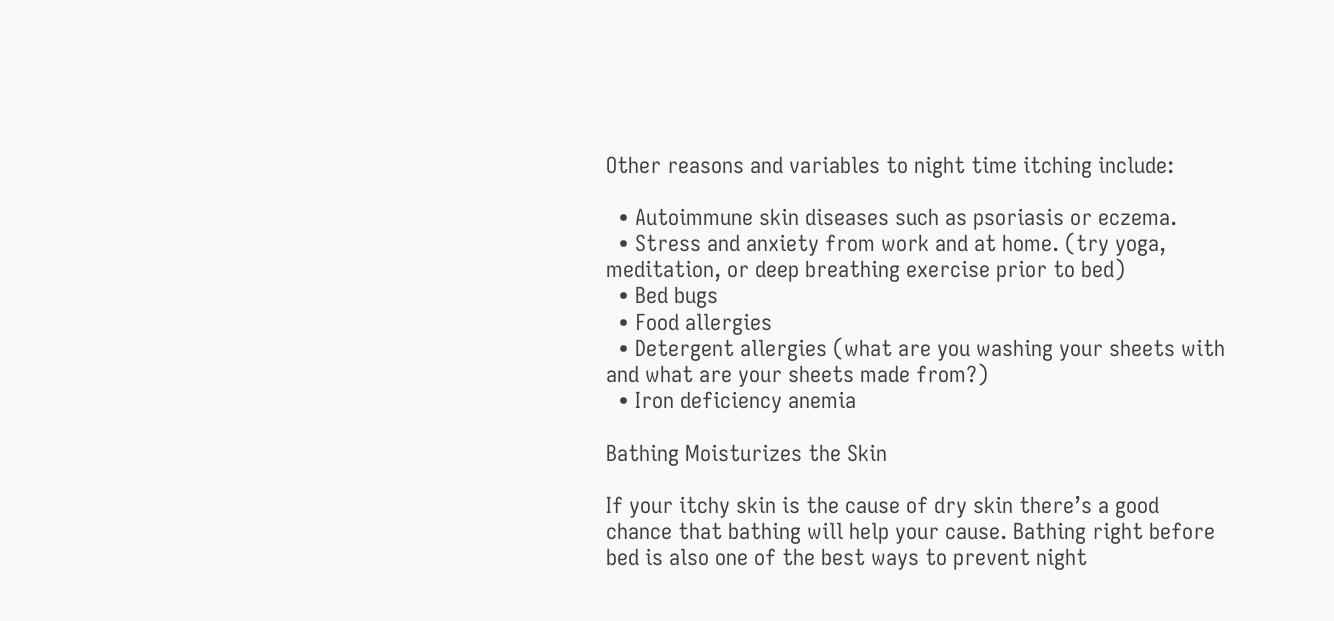Other reasons and variables to night time itching include:

  • Autoimmune skin diseases such as psoriasis or eczema.
  • Stress and anxiety from work and at home. (try yoga, meditation, or deep breathing exercise prior to bed)
  • Bed bugs
  • Food allergies
  • Detergent allergies (what are you washing your sheets with and what are your sheets made from?)
  • Iron deficiency anemia

Bathing Moisturizes the Skin

If your itchy skin is the cause of dry skin there’s a good chance that bathing will help your cause. Bathing right before bed is also one of the best ways to prevent night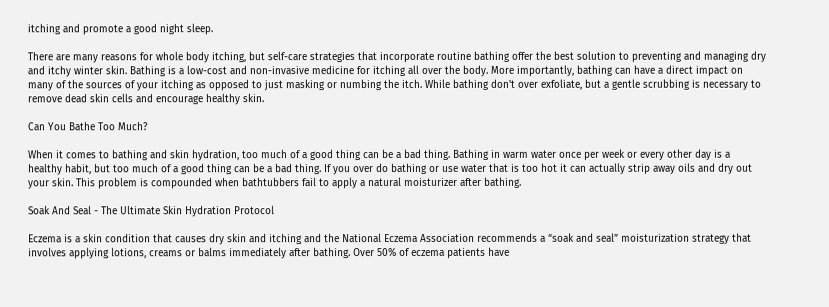itching and promote a good night sleep.

There are many reasons for whole body itching, but self-care strategies that incorporate routine bathing offer the best solution to preventing and managing dry and itchy winter skin. Bathing is a low-cost and non-invasive medicine for itching all over the body. More importantly, bathing can have a direct impact on many of the sources of your itching as opposed to just masking or numbing the itch. While bathing don't over exfoliate, but a gentle scrubbing is necessary to remove dead skin cells and encourage healthy skin.

Can You Bathe Too Much?

When it comes to bathing and skin hydration, too much of a good thing can be a bad thing. Bathing in warm water once per week or every other day is a healthy habit, but too much of a good thing can be a bad thing. If you over do bathing or use water that is too hot it can actually strip away oils and dry out your skin. This problem is compounded when bathtubbers fail to apply a natural moisturizer after bathing.

Soak And Seal - The Ultimate Skin Hydration Protocol

Eczema is a skin condition that causes dry skin and itching and the National Eczema Association recommends a “soak and seal” moisturization strategy that involves applying lotions, creams or balms immediately after bathing. Over 50% of eczema patients have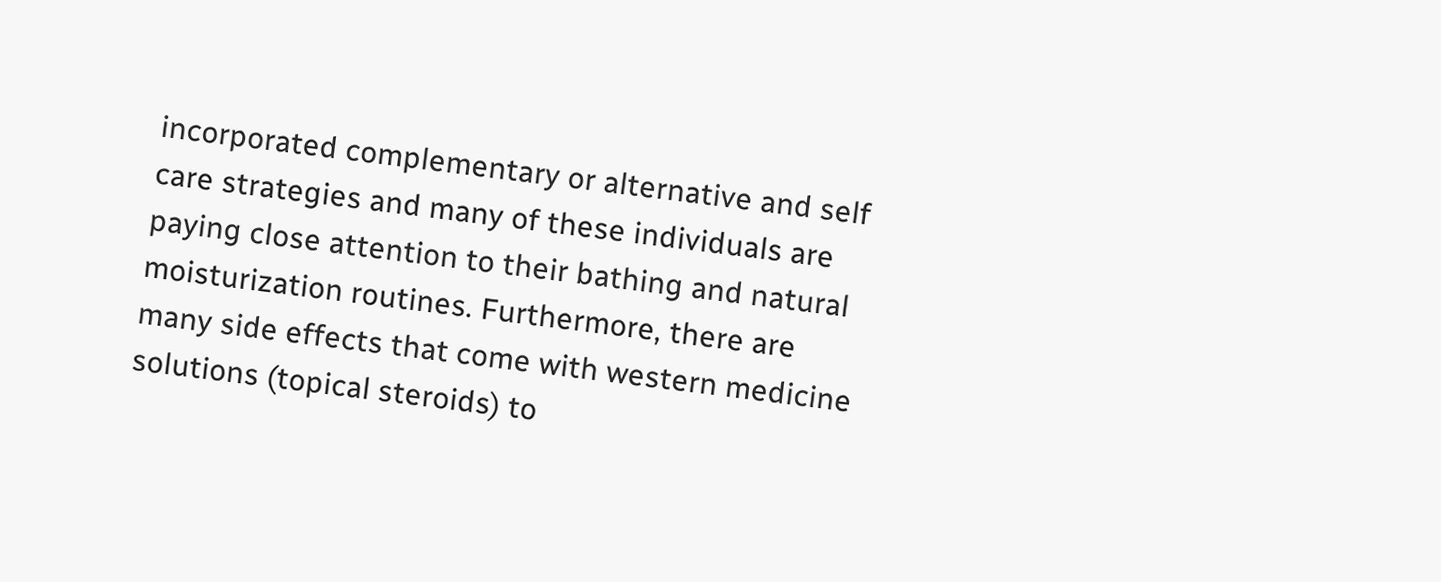incorporated complementary or alternative and self care strategies and many of these individuals are paying close attention to their bathing and natural moisturization routines. Furthermore, there are many side effects that come with western medicine solutions (topical steroids) to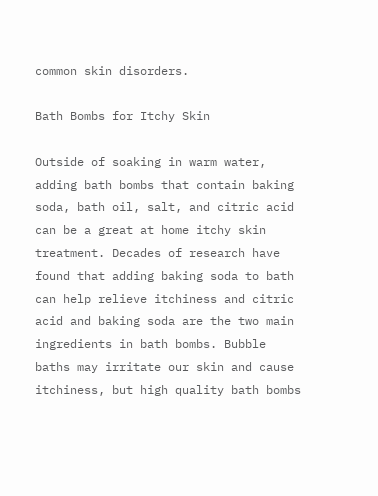common skin disorders.

Bath Bombs for Itchy Skin

Outside of soaking in warm water, adding bath bombs that contain baking soda, bath oil, salt, and citric acid can be a great at home itchy skin treatment. Decades of research have found that adding baking soda to bath can help relieve itchiness and citric acid and baking soda are the two main ingredients in bath bombs. Bubble baths may irritate our skin and cause itchiness, but high quality bath bombs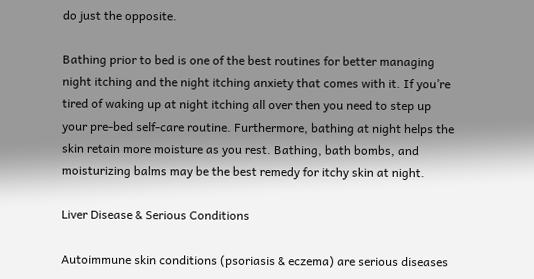do just the opposite.

Bathing prior to bed is one of the best routines for better managing night itching and the night itching anxiety that comes with it. If you’re tired of waking up at night itching all over then you need to step up your pre-bed self-care routine. Furthermore, bathing at night helps the skin retain more moisture as you rest. Bathing, bath bombs, and moisturizing balms may be the best remedy for itchy skin at night.

Liver Disease & Serious Conditions

Autoimmune skin conditions (psoriasis & eczema) are serious diseases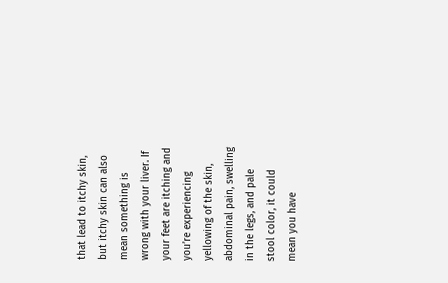that lead to itchy skin, but itchy skin can also mean something is wrong with your liver. If your feet are itching and you’re experiencing yellowing of the skin, abdominal pain, swelling in the legs, and pale stool color, it could mean you have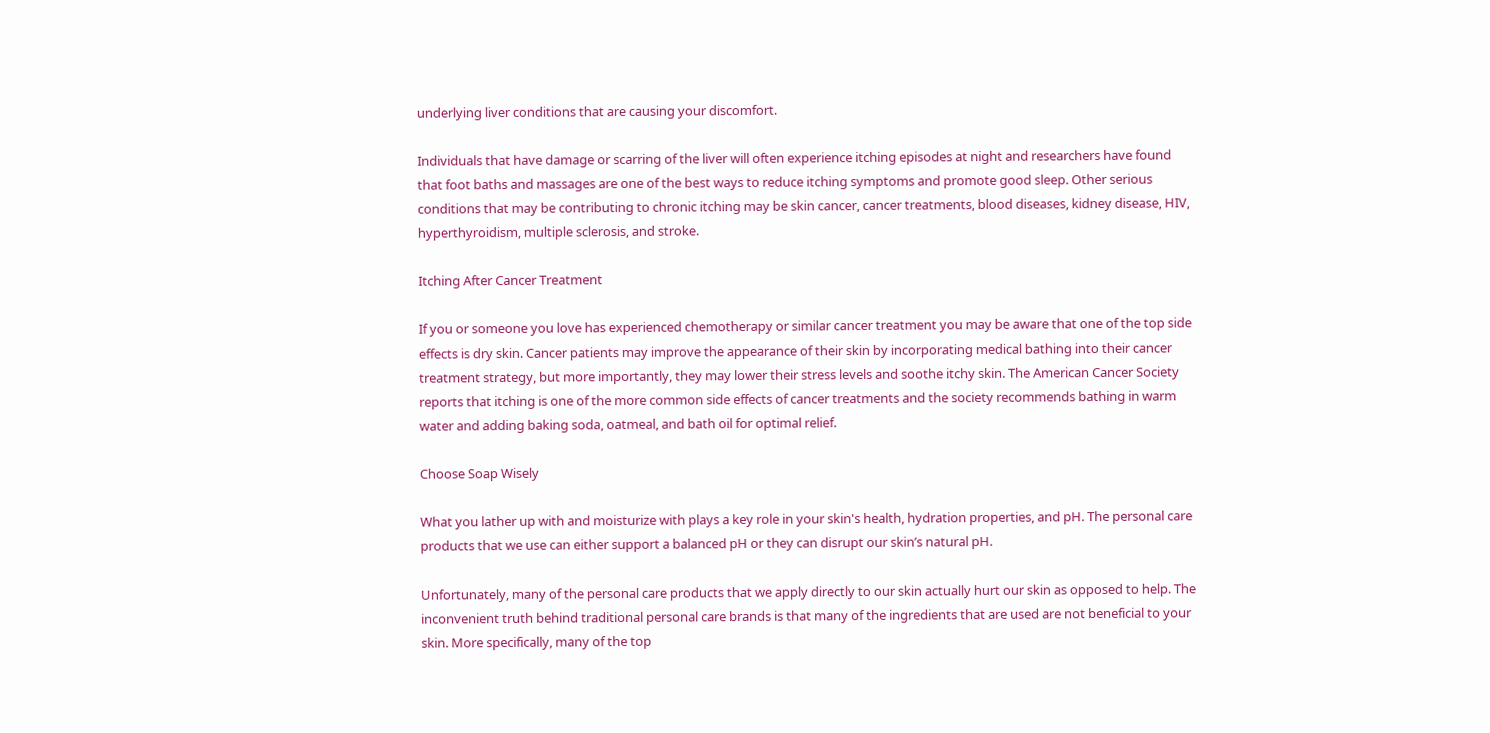underlying liver conditions that are causing your discomfort.

Individuals that have damage or scarring of the liver will often experience itching episodes at night and researchers have found that foot baths and massages are one of the best ways to reduce itching symptoms and promote good sleep. Other serious conditions that may be contributing to chronic itching may be skin cancer, cancer treatments, blood diseases, kidney disease, HIV, hyperthyroidism, multiple sclerosis, and stroke.

Itching After Cancer Treatment

If you or someone you love has experienced chemotherapy or similar cancer treatment you may be aware that one of the top side effects is dry skin. Cancer patients may improve the appearance of their skin by incorporating medical bathing into their cancer treatment strategy, but more importantly, they may lower their stress levels and soothe itchy skin. The American Cancer Society reports that itching is one of the more common side effects of cancer treatments and the society recommends bathing in warm water and adding baking soda, oatmeal, and bath oil for optimal relief.

Choose Soap Wisely

What you lather up with and moisturize with plays a key role in your skin's health, hydration properties, and pH. The personal care products that we use can either support a balanced pH or they can disrupt our skin’s natural pH.

Unfortunately, many of the personal care products that we apply directly to our skin actually hurt our skin as opposed to help. The inconvenient truth behind traditional personal care brands is that many of the ingredients that are used are not beneficial to your skin. More specifically, many of the top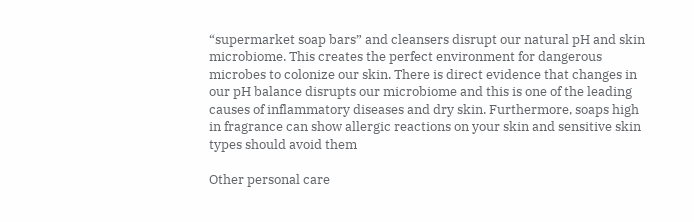“supermarket soap bars” and cleansers disrupt our natural pH and skin microbiome. This creates the perfect environment for dangerous microbes to colonize our skin. There is direct evidence that changes in our pH balance disrupts our microbiome and this is one of the leading causes of inflammatory diseases and dry skin. Furthermore, soaps high in fragrance can show allergic reactions on your skin and sensitive skin types should avoid them

Other personal care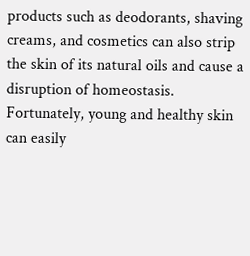products such as deodorants, shaving creams, and cosmetics can also strip the skin of its natural oils and cause a disruption of homeostasis. Fortunately, young and healthy skin can easily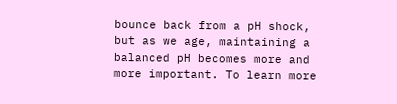bounce back from a pH shock, but as we age, maintaining a balanced pH becomes more and more important. To learn more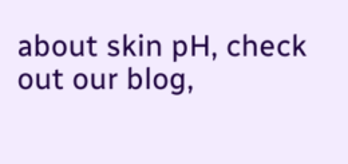about skin pH, check out our blog,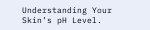Understanding Your Skin’s pH Level.